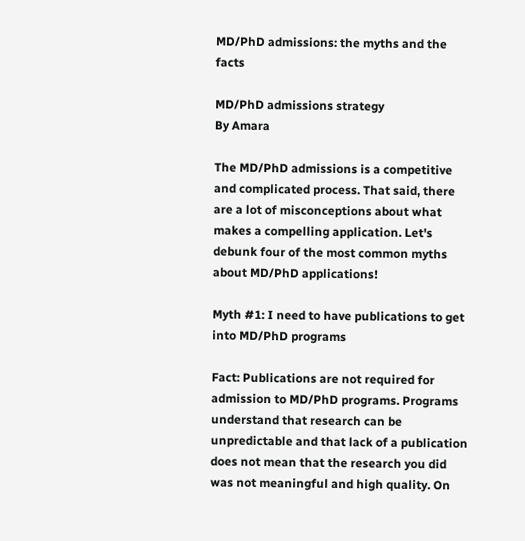MD/PhD admissions: the myths and the facts

MD/PhD admissions strategy
By Amara

The MD/PhD admissions is a competitive and complicated process. That said, there are a lot of misconceptions about what makes a compelling application. Let's debunk four of the most common myths about MD/PhD applications!

Myth #1: I need to have publications to get into MD/PhD programs

Fact: Publications are not required for admission to MD/PhD programs. Programs understand that research can be unpredictable and that lack of a publication does not mean that the research you did was not meaningful and high quality. On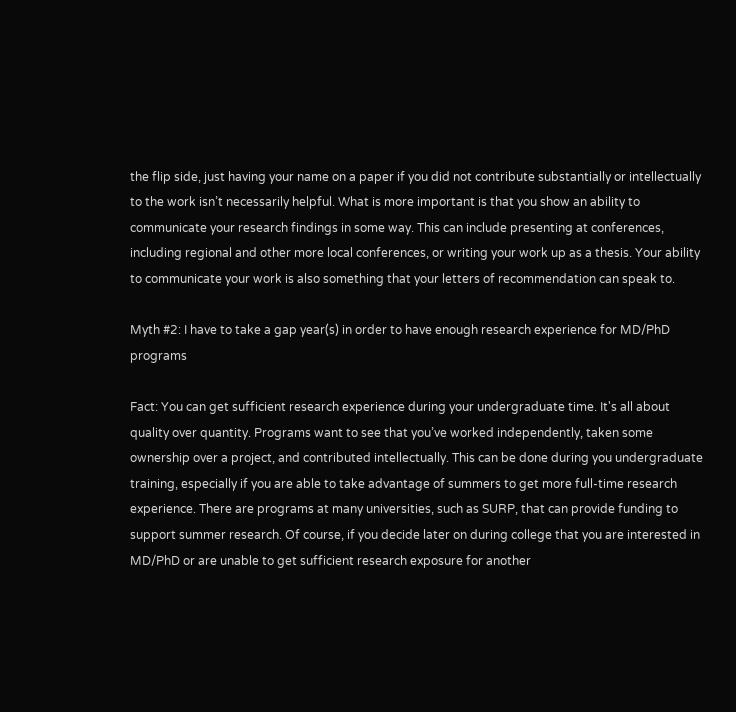the flip side, just having your name on a paper if you did not contribute substantially or intellectually to the work isn’t necessarily helpful. What is more important is that you show an ability to communicate your research findings in some way. This can include presenting at conferences, including regional and other more local conferences, or writing your work up as a thesis. Your ability to communicate your work is also something that your letters of recommendation can speak to.

Myth #2: I have to take a gap year(s) in order to have enough research experience for MD/PhD programs

Fact: You can get sufficient research experience during your undergraduate time. It's all about quality over quantity. Programs want to see that you’ve worked independently, taken some ownership over a project, and contributed intellectually. This can be done during you undergraduate training, especially if you are able to take advantage of summers to get more full-time research experience. There are programs at many universities, such as SURP, that can provide funding to support summer research. Of course, if you decide later on during college that you are interested in MD/PhD or are unable to get sufficient research exposure for another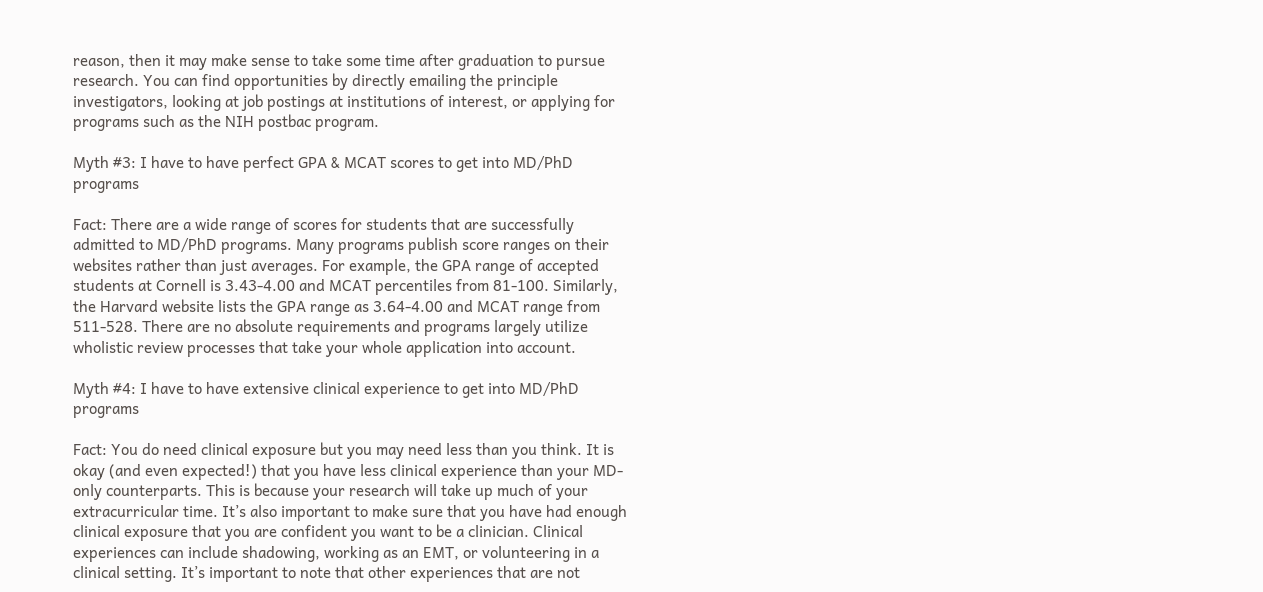reason, then it may make sense to take some time after graduation to pursue research. You can find opportunities by directly emailing the principle investigators, looking at job postings at institutions of interest, or applying for programs such as the NIH postbac program.

Myth #3: I have to have perfect GPA & MCAT scores to get into MD/PhD programs

Fact: There are a wide range of scores for students that are successfully admitted to MD/PhD programs. Many programs publish score ranges on their websites rather than just averages. For example, the GPA range of accepted students at Cornell is 3.43-4.00 and MCAT percentiles from 81-100. Similarly, the Harvard website lists the GPA range as 3.64-4.00 and MCAT range from 511-528. There are no absolute requirements and programs largely utilize wholistic review processes that take your whole application into account.

Myth #4: I have to have extensive clinical experience to get into MD/PhD programs

Fact: You do need clinical exposure but you may need less than you think. It is okay (and even expected!) that you have less clinical experience than your MD-only counterparts. This is because your research will take up much of your extracurricular time. It’s also important to make sure that you have had enough clinical exposure that you are confident you want to be a clinician. Clinical experiences can include shadowing, working as an EMT, or volunteering in a clinical setting. It’s important to note that other experiences that are not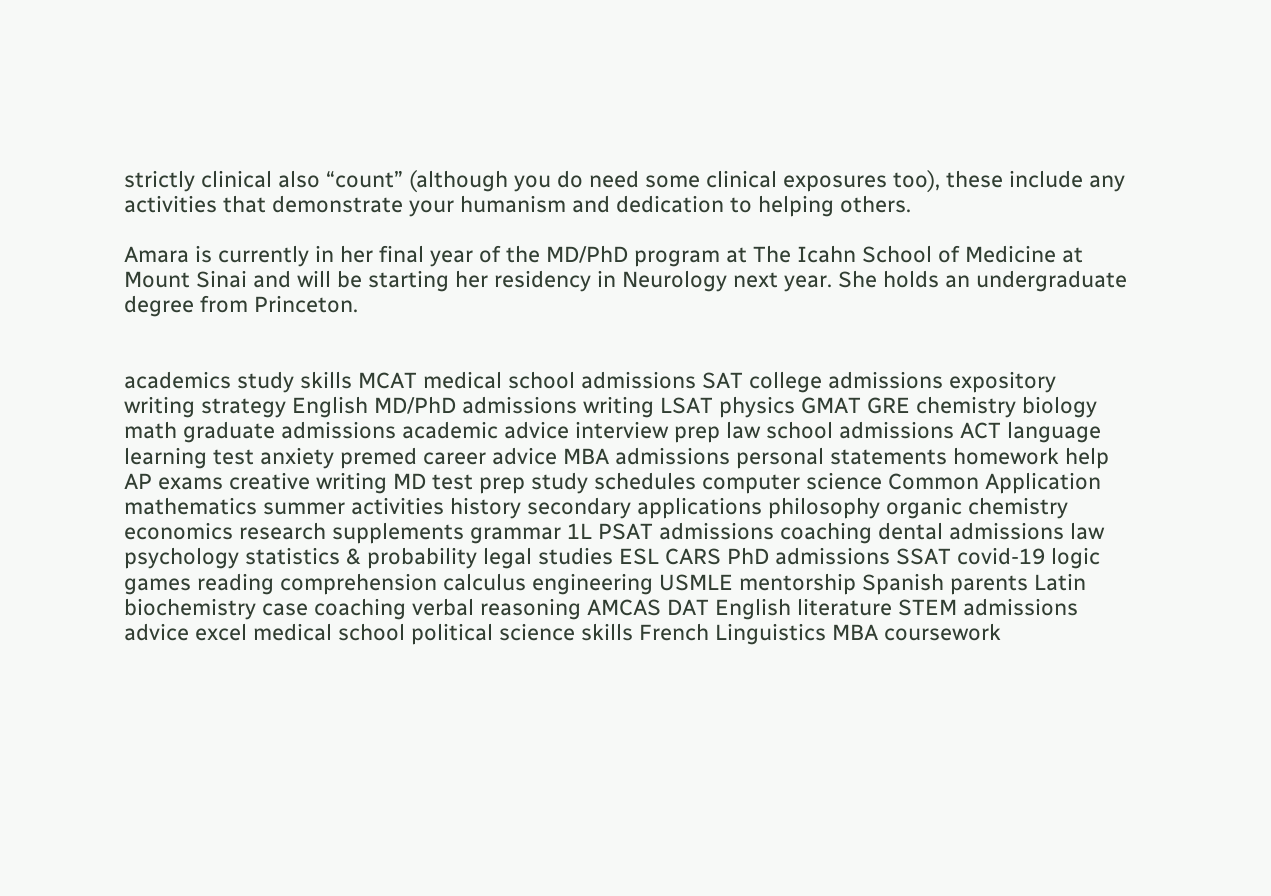strictly clinical also “count” (although you do need some clinical exposures too), these include any activities that demonstrate your humanism and dedication to helping others.

Amara is currently in her final year of the MD/PhD program at The Icahn School of Medicine at Mount Sinai and will be starting her residency in Neurology next year. She holds an undergraduate degree from Princeton.


academics study skills MCAT medical school admissions SAT college admissions expository writing strategy English MD/PhD admissions writing LSAT physics GMAT GRE chemistry biology math graduate admissions academic advice interview prep law school admissions ACT language learning test anxiety premed career advice MBA admissions personal statements homework help AP exams creative writing MD test prep study schedules computer science Common Application mathematics summer activities history secondary applications philosophy organic chemistry economics research supplements grammar 1L PSAT admissions coaching dental admissions law psychology statistics & probability legal studies ESL CARS PhD admissions SSAT covid-19 logic games reading comprehension calculus engineering USMLE mentorship Spanish parents Latin biochemistry case coaching verbal reasoning AMCAS DAT English literature STEM admissions advice excel medical school political science skills French Linguistics MBA coursework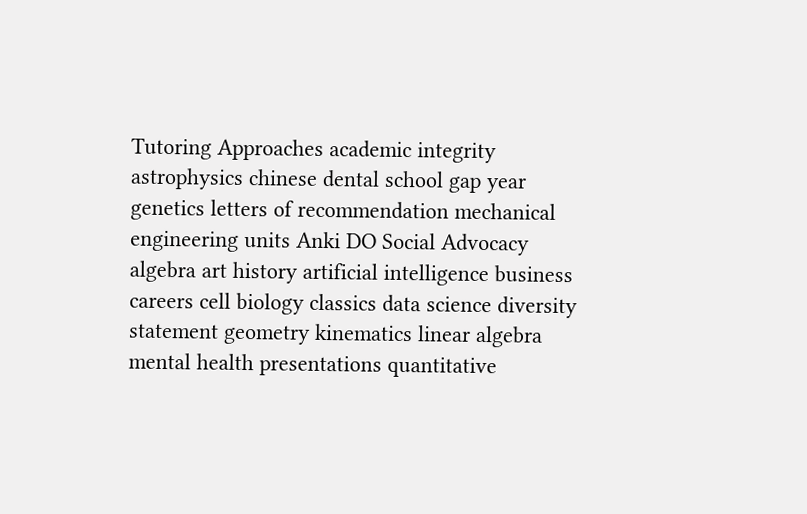Tutoring Approaches academic integrity astrophysics chinese dental school gap year genetics letters of recommendation mechanical engineering units Anki DO Social Advocacy algebra art history artificial intelligence business careers cell biology classics data science diversity statement geometry kinematics linear algebra mental health presentations quantitative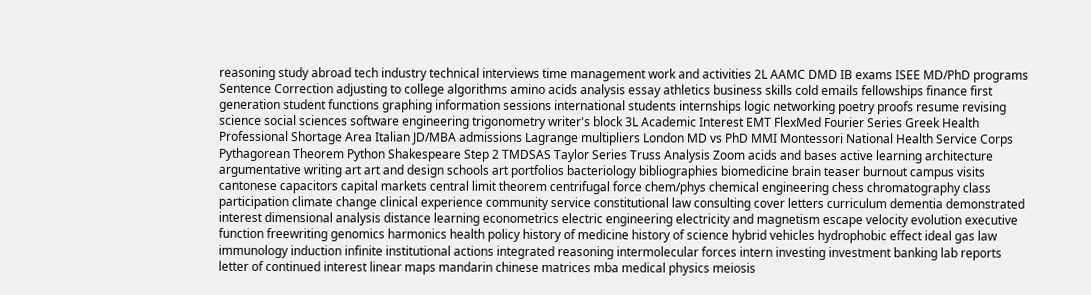reasoning study abroad tech industry technical interviews time management work and activities 2L AAMC DMD IB exams ISEE MD/PhD programs Sentence Correction adjusting to college algorithms amino acids analysis essay athletics business skills cold emails fellowships finance first generation student functions graphing information sessions international students internships logic networking poetry proofs resume revising science social sciences software engineering trigonometry writer's block 3L Academic Interest EMT FlexMed Fourier Series Greek Health Professional Shortage Area Italian JD/MBA admissions Lagrange multipliers London MD vs PhD MMI Montessori National Health Service Corps Pythagorean Theorem Python Shakespeare Step 2 TMDSAS Taylor Series Truss Analysis Zoom acids and bases active learning architecture argumentative writing art art and design schools art portfolios bacteriology bibliographies biomedicine brain teaser burnout campus visits cantonese capacitors capital markets central limit theorem centrifugal force chem/phys chemical engineering chess chromatography class participation climate change clinical experience community service constitutional law consulting cover letters curriculum dementia demonstrated interest dimensional analysis distance learning econometrics electric engineering electricity and magnetism escape velocity evolution executive function freewriting genomics harmonics health policy history of medicine history of science hybrid vehicles hydrophobic effect ideal gas law immunology induction infinite institutional actions integrated reasoning intermolecular forces intern investing investment banking lab reports letter of continued interest linear maps mandarin chinese matrices mba medical physics meiosis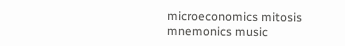microeconomics mitosis mnemonics music